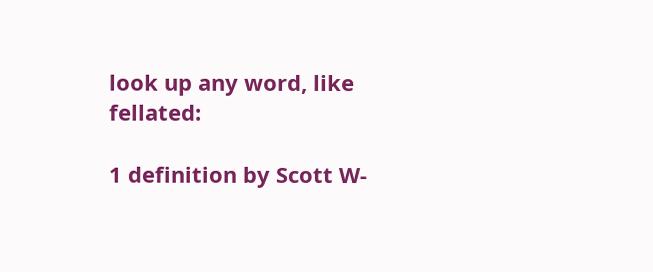look up any word, like fellated:

1 definition by Scott W-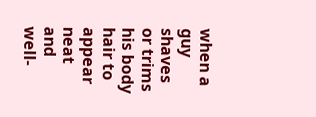when a guy shaves or trims his body hair to appear neat and well-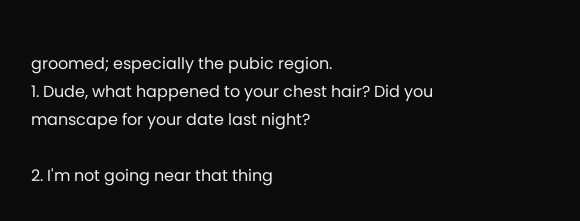groomed; especially the pubic region.
1. Dude, what happened to your chest hair? Did you manscape for your date last night?

2. I'm not going near that thing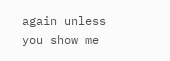again unless you show me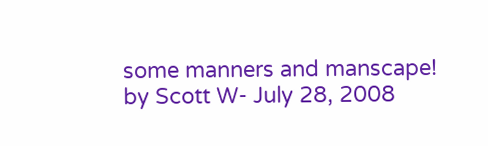some manners and manscape!
by Scott W- July 28, 2008